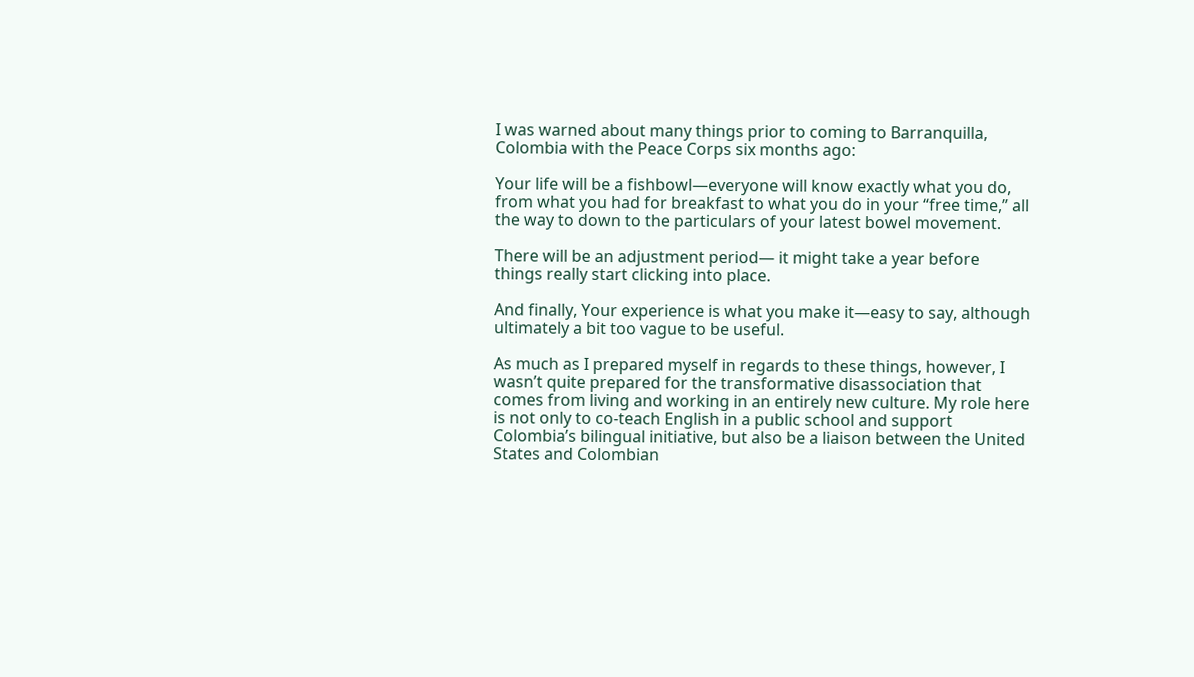I was warned about many things prior to coming to Barranquilla, Colombia with the Peace Corps six months ago:

Your life will be a fishbowl—everyone will know exactly what you do, from what you had for breakfast to what you do in your “free time,” all the way to down to the particulars of your latest bowel movement.

There will be an adjustment period— it might take a year before things really start clicking into place.

And finally, Your experience is what you make it—easy to say, although ultimately a bit too vague to be useful.

As much as I prepared myself in regards to these things, however, I wasn’t quite prepared for the transformative disassociation that comes from living and working in an entirely new culture. My role here is not only to co-teach English in a public school and support Colombia’s bilingual initiative, but also be a liaison between the United States and Colombian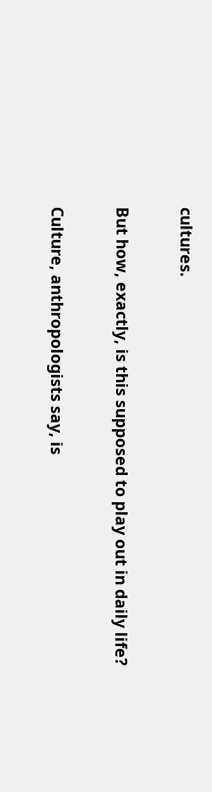cultures.

But how, exactly, is this supposed to play out in daily life?

Culture, anthropologists say, is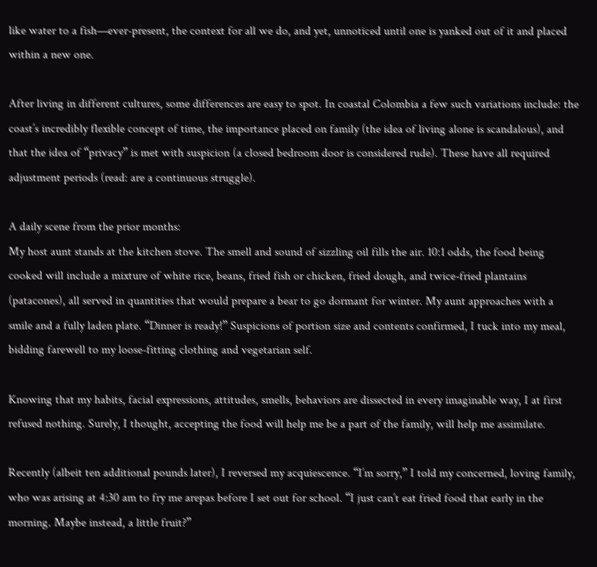like water to a fish—ever-present, the context for all we do, and yet, unnoticed until one is yanked out of it and placed within a new one.

After living in different cultures, some differences are easy to spot. In coastal Colombia a few such variations include: the coast’s incredibly flexible concept of time, the importance placed on family (the idea of living alone is scandalous), and that the idea of “privacy” is met with suspicion (a closed bedroom door is considered rude). These have all required adjustment periods (read: are a continuous struggle).

A daily scene from the prior months:
My host aunt stands at the kitchen stove. The smell and sound of sizzling oil fills the air. 10:1 odds, the food being cooked will include a mixture of white rice, beans, fried fish or chicken, fried dough, and twice-fried plantains (patacones), all served in quantities that would prepare a bear to go dormant for winter. My aunt approaches with a smile and a fully laden plate. “Dinner is ready!” Suspicions of portion size and contents confirmed, I tuck into my meal, bidding farewell to my loose-fitting clothing and vegetarian self.

Knowing that my habits, facial expressions, attitudes, smells, behaviors are dissected in every imaginable way, I at first refused nothing. Surely, I thought, accepting the food will help me be a part of the family, will help me assimilate.

Recently (albeit ten additional pounds later), I reversed my acquiescence. “I’m sorry,” I told my concerned, loving family, who was arising at 4:30 am to fry me arepas before I set out for school. “I just can’t eat fried food that early in the morning. Maybe instead, a little fruit?”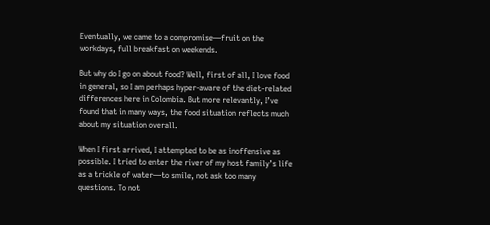Eventually, we came to a compromise—fruit on the workdays, full breakfast on weekends.

But why do I go on about food? Well, first of all, I love food in general, so I am perhaps hyper-aware of the diet-related differences here in Colombia. But more relevantly, I’ve found that in many ways, the food situation reflects much about my situation overall.

When I first arrived, I attempted to be as inoffensive as possible. I tried to enter the river of my host family’s life as a trickle of water—to smile, not ask too many questions. To not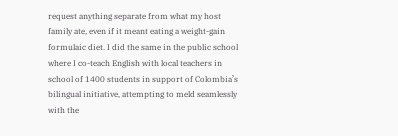request anything separate from what my host family ate, even if it meant eating a weight-gain formulaic diet. I did the same in the public school where I co-teach English with local teachers in school of 1400 students in support of Colombia’s bilingual initiative, attempting to meld seamlessly with the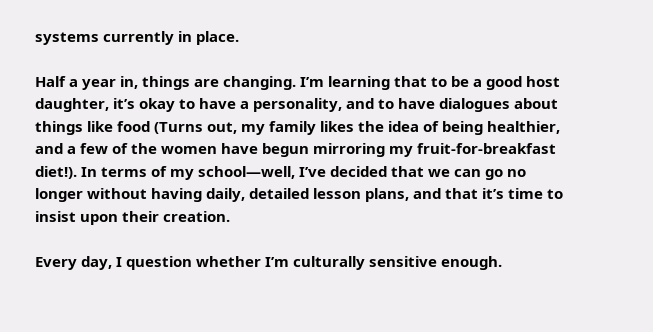systems currently in place.

Half a year in, things are changing. I’m learning that to be a good host daughter, it’s okay to have a personality, and to have dialogues about things like food (Turns out, my family likes the idea of being healthier, and a few of the women have begun mirroring my fruit-for-breakfast diet!). In terms of my school—well, I’ve decided that we can go no longer without having daily, detailed lesson plans, and that it’s time to insist upon their creation.

Every day, I question whether I’m culturally sensitive enough.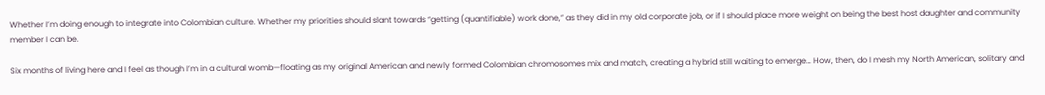Whether I’m doing enough to integrate into Colombian culture. Whether my priorities should slant towards “getting (quantifiable) work done,” as they did in my old corporate job, or if I should place more weight on being the best host daughter and community member I can be.

Six months of living here and I feel as though I’m in a cultural womb—floating as my original American and newly formed Colombian chromosomes mix and match, creating a hybrid still waiting to emerge… How, then, do I mesh my North American, solitary and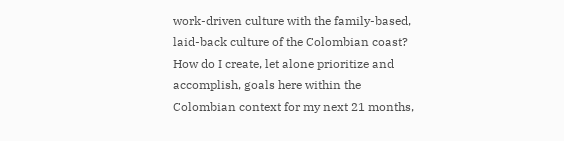work-driven culture with the family-based, laid-back culture of the Colombian coast? How do I create, let alone prioritize and accomplish, goals here within the Colombian context for my next 21 months,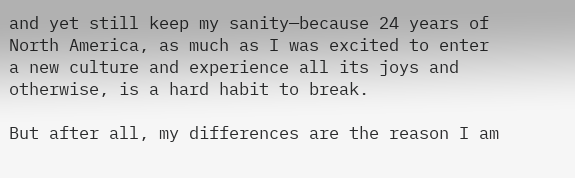and yet still keep my sanity—because 24 years of North America, as much as I was excited to enter a new culture and experience all its joys and otherwise, is a hard habit to break.

But after all, my differences are the reason I am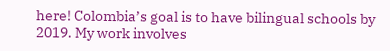here! Colombia’s goal is to have bilingual schools by 2019. My work involves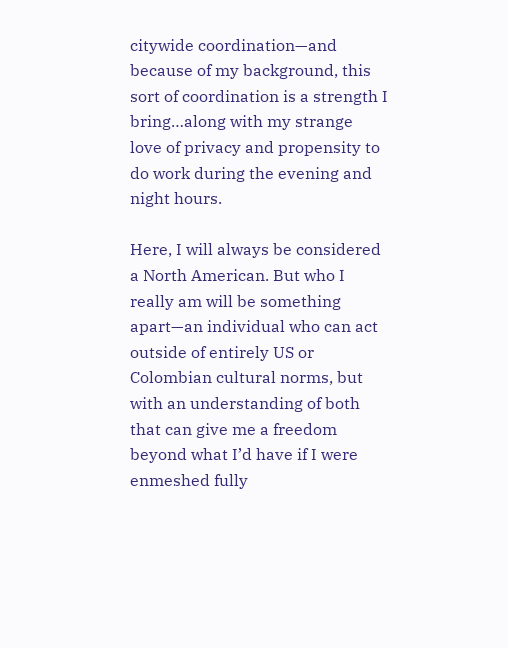citywide coordination—and because of my background, this sort of coordination is a strength I bring…along with my strange love of privacy and propensity to do work during the evening and night hours.

Here, I will always be considered a North American. But who I really am will be something apart—an individual who can act outside of entirely US or Colombian cultural norms, but with an understanding of both that can give me a freedom beyond what I’d have if I were enmeshed fully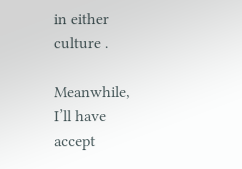in either culture .

Meanwhile, I’ll have accept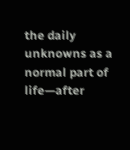the daily unknowns as a normal part of life—after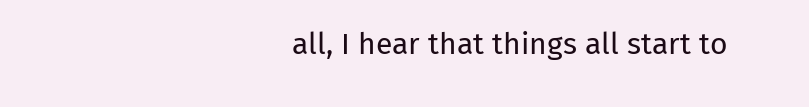all, I hear that things all start to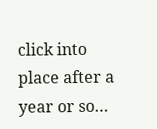click into place after a year or so…